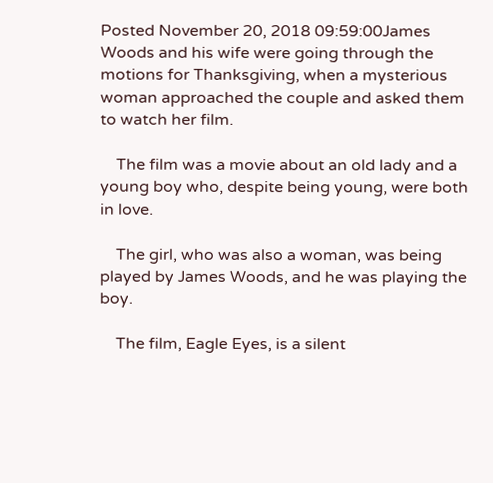Posted November 20, 2018 09:59:00James Woods and his wife were going through the motions for Thanksgiving, when a mysterious woman approached the couple and asked them to watch her film.

    The film was a movie about an old lady and a young boy who, despite being young, were both in love.

    The girl, who was also a woman, was being played by James Woods, and he was playing the boy.

    The film, Eagle Eyes, is a silent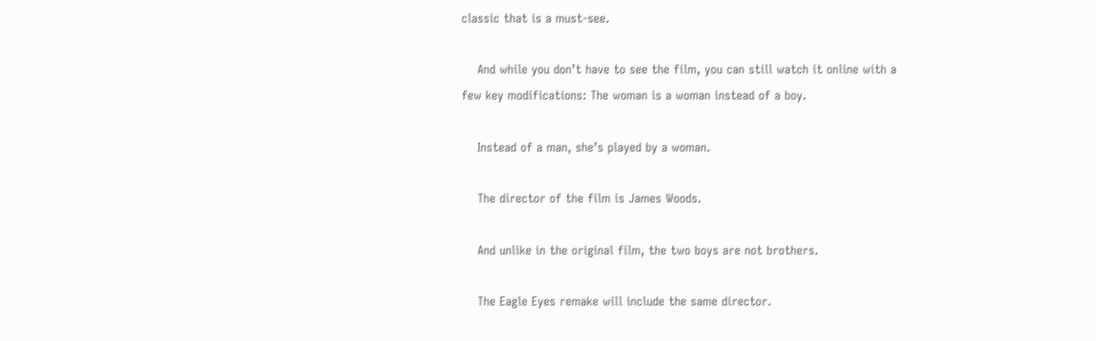classic that is a must-see.

    And while you don’t have to see the film, you can still watch it online with a few key modifications: The woman is a woman instead of a boy.

    Instead of a man, she’s played by a woman.

    The director of the film is James Woods.

    And unlike in the original film, the two boys are not brothers.

    The Eagle Eyes remake will include the same director.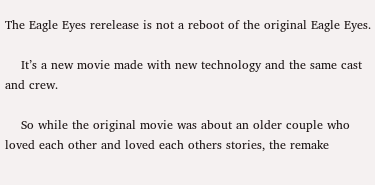The Eagle Eyes rerelease is not a reboot of the original Eagle Eyes.

    It’s a new movie made with new technology and the same cast and crew.

    So while the original movie was about an older couple who loved each other and loved each others stories, the remake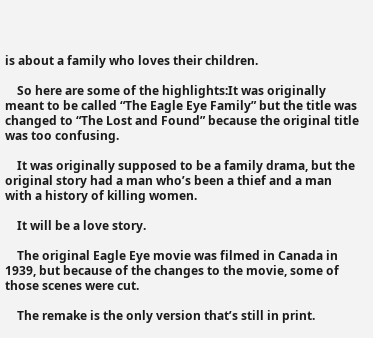is about a family who loves their children.

    So here are some of the highlights:It was originally meant to be called “The Eagle Eye Family” but the title was changed to “The Lost and Found” because the original title was too confusing.

    It was originally supposed to be a family drama, but the original story had a man who’s been a thief and a man with a history of killing women.

    It will be a love story.

    The original Eagle Eye movie was filmed in Canada in 1939, but because of the changes to the movie, some of those scenes were cut.

    The remake is the only version that’s still in print.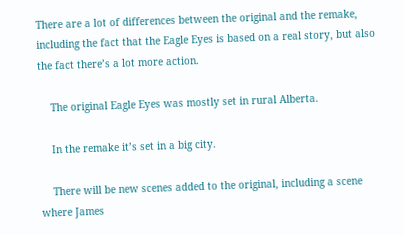There are a lot of differences between the original and the remake, including the fact that the Eagle Eyes is based on a real story, but also the fact there’s a lot more action.

    The original Eagle Eyes was mostly set in rural Alberta.

    In the remake it’s set in a big city.

    There will be new scenes added to the original, including a scene where James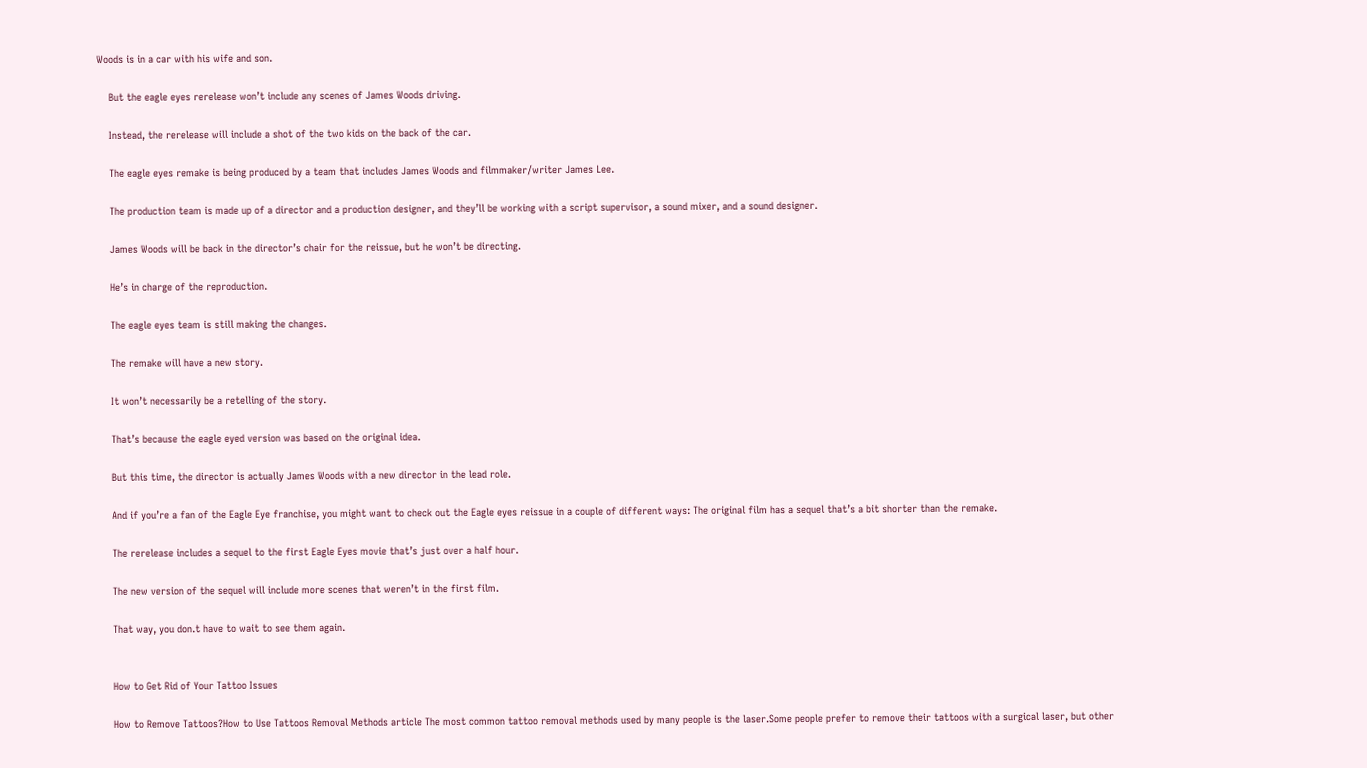Woods is in a car with his wife and son.

    But the eagle eyes rerelease won’t include any scenes of James Woods driving.

    Instead, the rerelease will include a shot of the two kids on the back of the car.

    The eagle eyes remake is being produced by a team that includes James Woods and filmmaker/writer James Lee.

    The production team is made up of a director and a production designer, and they’ll be working with a script supervisor, a sound mixer, and a sound designer.

    James Woods will be back in the director’s chair for the reissue, but he won’t be directing.

    He’s in charge of the reproduction.

    The eagle eyes team is still making the changes.

    The remake will have a new story.

    It won’t necessarily be a retelling of the story.

    That’s because the eagle eyed version was based on the original idea.

    But this time, the director is actually James Woods with a new director in the lead role.

    And if you’re a fan of the Eagle Eye franchise, you might want to check out the Eagle eyes reissue in a couple of different ways: The original film has a sequel that’s a bit shorter than the remake.

    The rerelease includes a sequel to the first Eagle Eyes movie that’s just over a half hour.

    The new version of the sequel will include more scenes that weren’t in the first film.

    That way, you don.t have to wait to see them again.


    How to Get Rid of Your Tattoo Issues

    How to Remove Tattoos?How to Use Tattoos Removal Methods article The most common tattoo removal methods used by many people is the laser.Some people prefer to remove their tattoos with a surgical laser, but other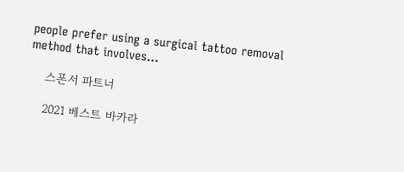people prefer using a surgical tattoo removal method that involves…

    스폰서 파트너

    2021 베스트 바카라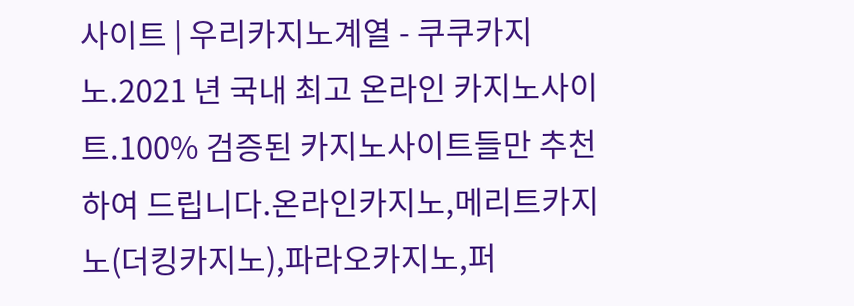사이트 | 우리카지노계열 - 쿠쿠카지노.2021 년 국내 최고 온라인 카지노사이트.100% 검증된 카지노사이트들만 추천하여 드립니다.온라인카지노,메리트카지노(더킹카지노),파라오카지노,퍼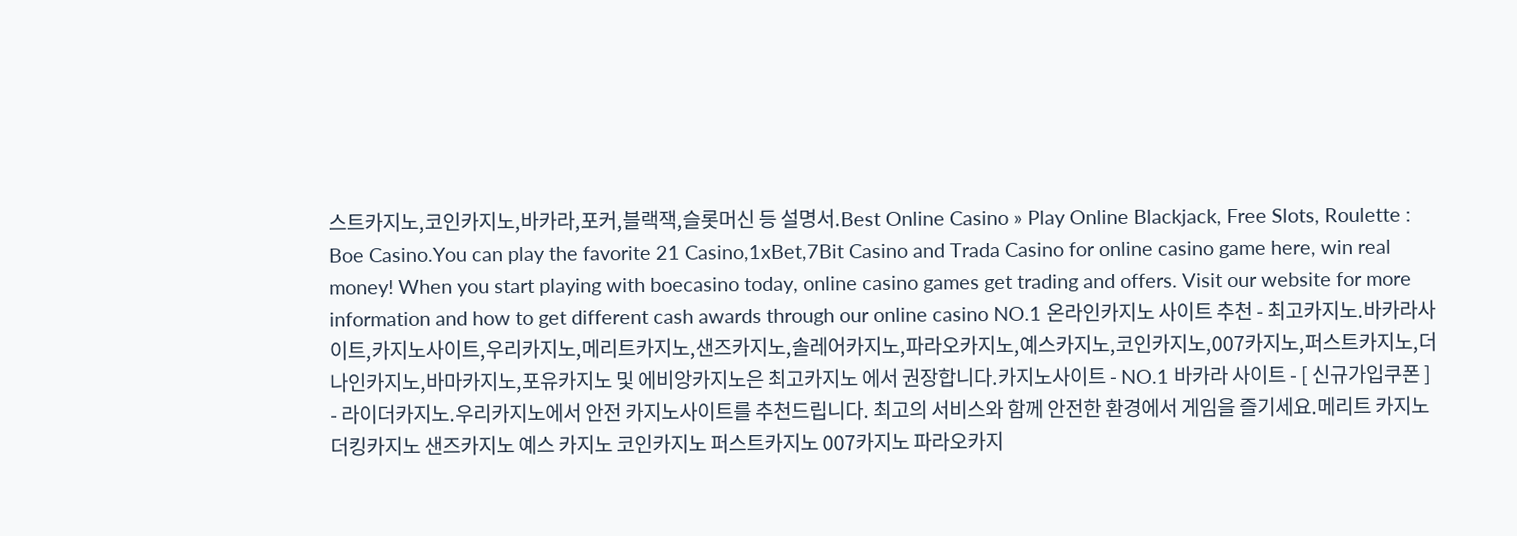스트카지노,코인카지노,바카라,포커,블랙잭,슬롯머신 등 설명서.Best Online Casino » Play Online Blackjack, Free Slots, Roulette : Boe Casino.You can play the favorite 21 Casino,1xBet,7Bit Casino and Trada Casino for online casino game here, win real money! When you start playing with boecasino today, online casino games get trading and offers. Visit our website for more information and how to get different cash awards through our online casino NO.1 온라인카지노 사이트 추천 - 최고카지노.바카라사이트,카지노사이트,우리카지노,메리트카지노,샌즈카지노,솔레어카지노,파라오카지노,예스카지노,코인카지노,007카지노,퍼스트카지노,더나인카지노,바마카지노,포유카지노 및 에비앙카지노은 최고카지노 에서 권장합니다.카지노사이트 - NO.1 바카라 사이트 - [ 신규가입쿠폰 ] - 라이더카지노.우리카지노에서 안전 카지노사이트를 추천드립니다. 최고의 서비스와 함께 안전한 환경에서 게임을 즐기세요.메리트 카지노 더킹카지노 샌즈카지노 예스 카지노 코인카지노 퍼스트카지노 007카지노 파라오카지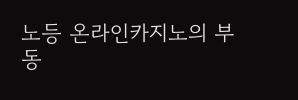노등 온라인카지노의 부동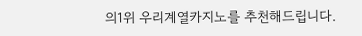의1위 우리계열카지노를 추천해드립니다.